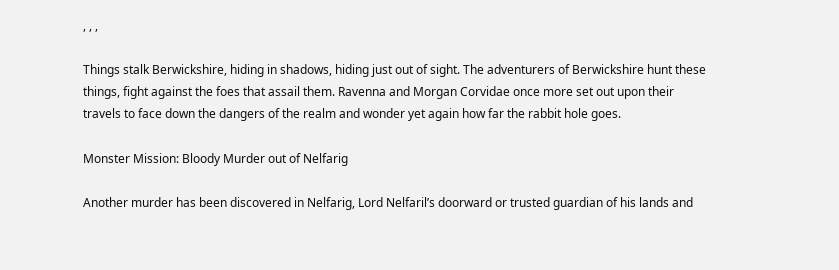, , ,

Things stalk Berwickshire, hiding in shadows, hiding just out of sight. The adventurers of Berwickshire hunt these things, fight against the foes that assail them. Ravenna and Morgan Corvidae once more set out upon their travels to face down the dangers of the realm and wonder yet again how far the rabbit hole goes.

Monster Mission: Bloody Murder out of Nelfarig

Another murder has been discovered in Nelfarig, Lord Nelfaril’s doorward or trusted guardian of his lands and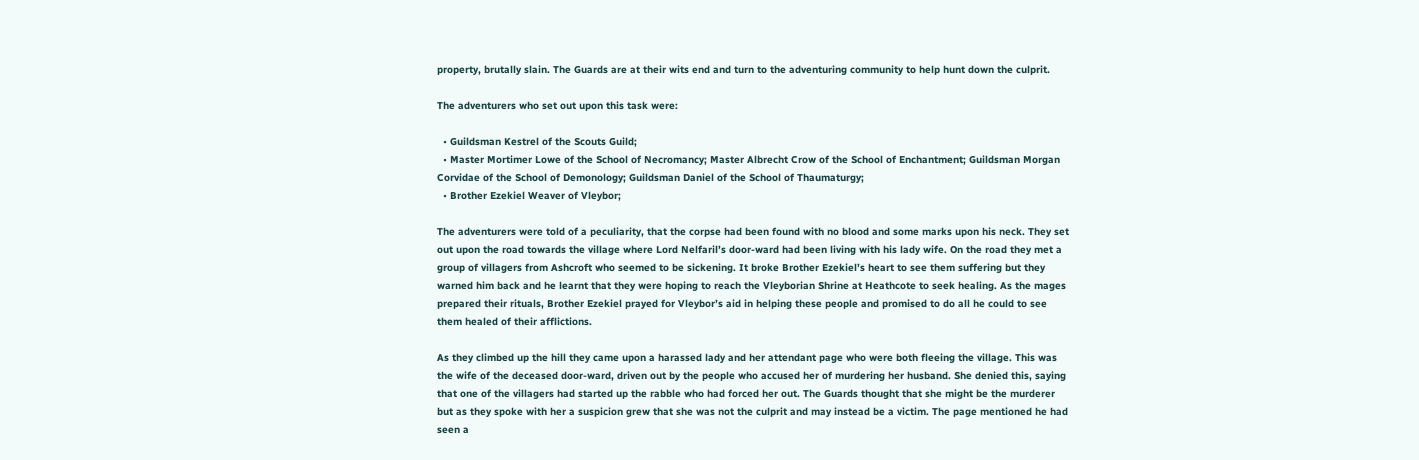property, brutally slain. The Guards are at their wits end and turn to the adventuring community to help hunt down the culprit.

The adventurers who set out upon this task were:

  • Guildsman Kestrel of the Scouts Guild;
  • Master Mortimer Lowe of the School of Necromancy; Master Albrecht Crow of the School of Enchantment; Guildsman Morgan Corvidae of the School of Demonology; Guildsman Daniel of the School of Thaumaturgy;
  • Brother Ezekiel Weaver of Vleybor;

The adventurers were told of a peculiarity, that the corpse had been found with no blood and some marks upon his neck. They set out upon the road towards the village where Lord Nelfaril’s door-ward had been living with his lady wife. On the road they met a group of villagers from Ashcroft who seemed to be sickening. It broke Brother Ezekiel’s heart to see them suffering but they warned him back and he learnt that they were hoping to reach the Vleyborian Shrine at Heathcote to seek healing. As the mages prepared their rituals, Brother Ezekiel prayed for Vleybor’s aid in helping these people and promised to do all he could to see them healed of their afflictions.

As they climbed up the hill they came upon a harassed lady and her attendant page who were both fleeing the village. This was the wife of the deceased door-ward, driven out by the people who accused her of murdering her husband. She denied this, saying that one of the villagers had started up the rabble who had forced her out. The Guards thought that she might be the murderer but as they spoke with her a suspicion grew that she was not the culprit and may instead be a victim. The page mentioned he had seen a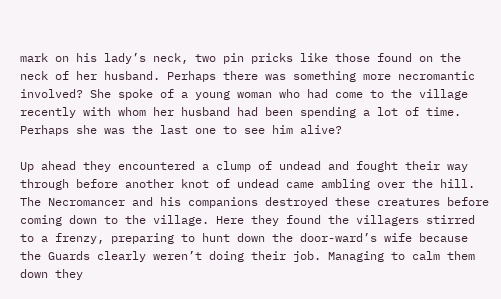mark on his lady’s neck, two pin pricks like those found on the neck of her husband. Perhaps there was something more necromantic involved? She spoke of a young woman who had come to the village recently with whom her husband had been spending a lot of time. Perhaps she was the last one to see him alive?

Up ahead they encountered a clump of undead and fought their way through before another knot of undead came ambling over the hill. The Necromancer and his companions destroyed these creatures before coming down to the village. Here they found the villagers stirred to a frenzy, preparing to hunt down the door-ward’s wife because the Guards clearly weren’t doing their job. Managing to calm them down they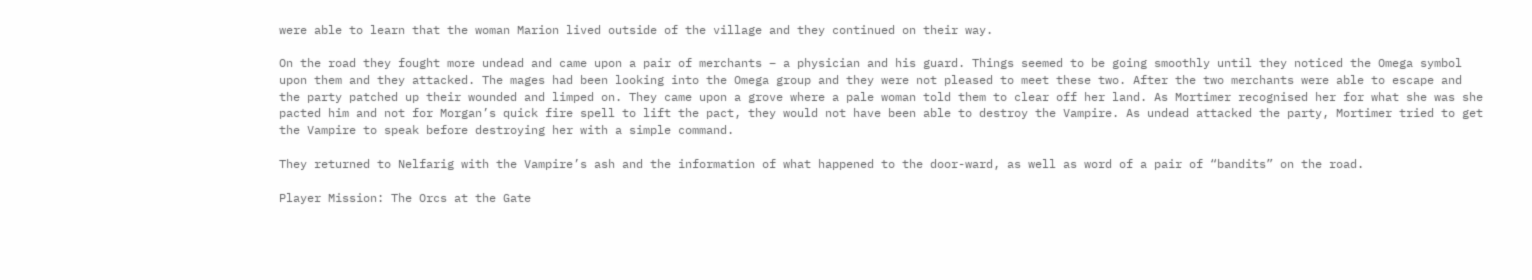were able to learn that the woman Marion lived outside of the village and they continued on their way.

On the road they fought more undead and came upon a pair of merchants – a physician and his guard. Things seemed to be going smoothly until they noticed the Omega symbol upon them and they attacked. The mages had been looking into the Omega group and they were not pleased to meet these two. After the two merchants were able to escape and the party patched up their wounded and limped on. They came upon a grove where a pale woman told them to clear off her land. As Mortimer recognised her for what she was she pacted him and not for Morgan’s quick fire spell to lift the pact, they would not have been able to destroy the Vampire. As undead attacked the party, Mortimer tried to get the Vampire to speak before destroying her with a simple command.

They returned to Nelfarig with the Vampire’s ash and the information of what happened to the door-ward, as well as word of a pair of “bandits” on the road.

Player Mission: The Orcs at the Gate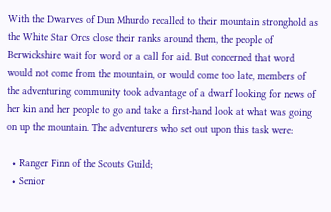With the Dwarves of Dun Mhurdo recalled to their mountain stronghold as the White Star Orcs close their ranks around them, the people of Berwickshire wait for word or a call for aid. But concerned that word would not come from the mountain, or would come too late, members of the adventuring community took advantage of a dwarf looking for news of her kin and her people to go and take a first-hand look at what was going on up the mountain. The adventurers who set out upon this task were:

  • Ranger Finn of the Scouts Guild;
  • Senior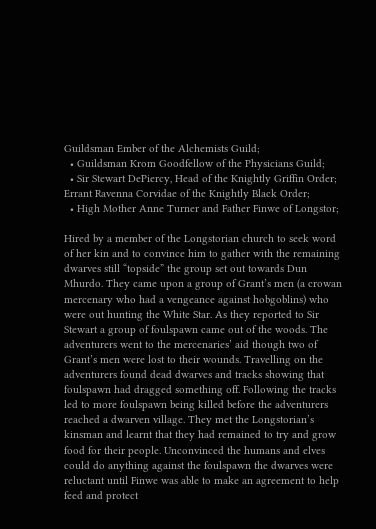Guildsman Ember of the Alchemists Guild;
  • Guildsman Krom Goodfellow of the Physicians Guild;
  • Sir Stewart DePiercy, Head of the Knightly Griffin Order; Errant Ravenna Corvidae of the Knightly Black Order;
  • High Mother Anne Turner and Father Finwe of Longstor;

Hired by a member of the Longstorian church to seek word of her kin and to convince him to gather with the remaining dwarves still “topside” the group set out towards Dun Mhurdo. They came upon a group of Grant’s men (a crowan mercenary who had a vengeance against hobgoblins) who were out hunting the White Star. As they reported to Sir Stewart a group of foulspawn came out of the woods. The adventurers went to the mercenaries’ aid though two of Grant’s men were lost to their wounds. Travelling on the adventurers found dead dwarves and tracks showing that foulspawn had dragged something off. Following the tracks led to more foulspawn being killed before the adventurers reached a dwarven village. They met the Longstorian’s kinsman and learnt that they had remained to try and grow food for their people. Unconvinced the humans and elves could do anything against the foulspawn the dwarves were reluctant until Finwe was able to make an agreement to help feed and protect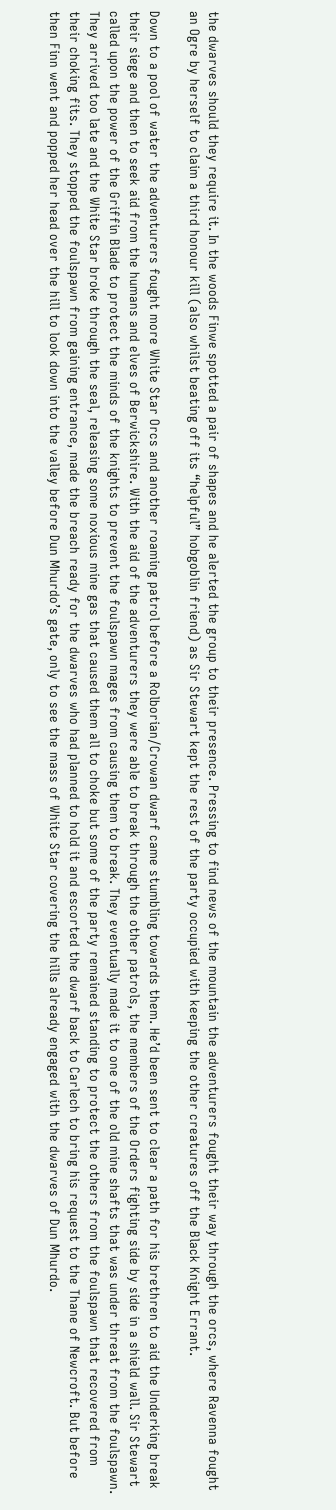the dwarves should they require it. In the woods Finwe spotted a pair of shapes and he alerted the group to their presence. Pressing to find news of the mountain the adventurers fought their way through the orcs, where Ravenna fought an Ogre by herself to claim a third honour kill (also whilst beating off its “helpful” hobgoblin friend) as Sir Stewart kept the rest of the party occupied with keeping the other creatures off the Black Knight Errant.

Down to a pool of water the adventurers fought more White Star Orcs and another roaming patrol before a Rolborian/Crowan dwarf came stumbling towards them. He’d been sent to clear a path for his brethren to aid the Underking break their siege and then to seek aid from the humans and elves of Berwickshire. With the aid of the adventurers they were able to break through the other patrols, the members of the Orders fighting side by side in a shield wall. Sir Stewart called upon the power of the Griffin Blade to protect the minds of the knights to prevent the foulspawn mages from causing them to break. They eventually made it to one of the old mine shafts that was under threat from the foulspawn. They arrived too late and the White Star broke through the seal, releasing some noxious mine gas that caused them all to choke but some of the party remained standing to protect the others from the foulspawn that recovered from their choking fits. They stopped the foulspawn from gaining entrance, made the breach ready for the dwarves who had planned to hold it and escorted the dwarf back to Carlech to bring his request to the Thane of Newcroft. But before then Finn went and popped her head over the hill to look down into the valley before Dun Mhurdo’s gate, only to see the mass of White Star covering the hills already engaged with the dwarves of Dun Mhurdo.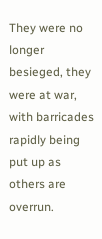They were no longer besieged, they were at war, with barricades rapidly being put up as others are overrun.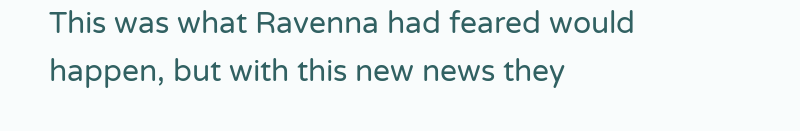This was what Ravenna had feared would happen, but with this new news they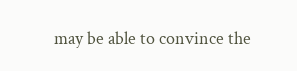may be able to convince the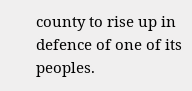county to rise up in defence of one of its peoples.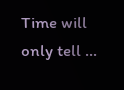Time will only tell …